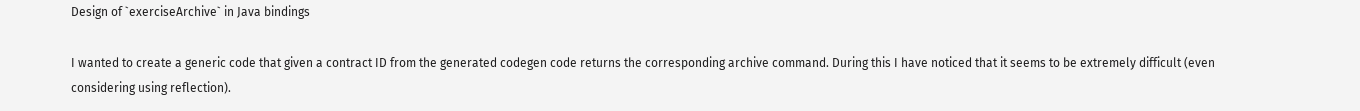Design of `exerciseArchive` in Java bindings

I wanted to create a generic code that given a contract ID from the generated codegen code returns the corresponding archive command. During this I have noticed that it seems to be extremely difficult (even considering using reflection).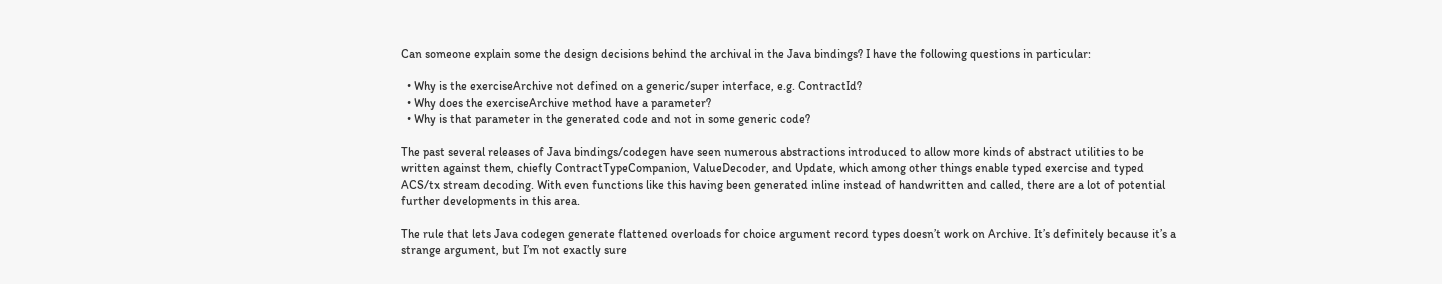Can someone explain some the design decisions behind the archival in the Java bindings? I have the following questions in particular:

  • Why is the exerciseArchive not defined on a generic/super interface, e.g. ContractId?
  • Why does the exerciseArchive method have a parameter?
  • Why is that parameter in the generated code and not in some generic code?

The past several releases of Java bindings/codegen have seen numerous abstractions introduced to allow more kinds of abstract utilities to be written against them, chiefly ContractTypeCompanion, ValueDecoder, and Update, which among other things enable typed exercise and typed ACS/tx stream decoding. With even functions like this having been generated inline instead of handwritten and called, there are a lot of potential further developments in this area.

The rule that lets Java codegen generate flattened overloads for choice argument record types doesn’t work on Archive. It’s definitely because it’s a strange argument, but I’m not exactly sure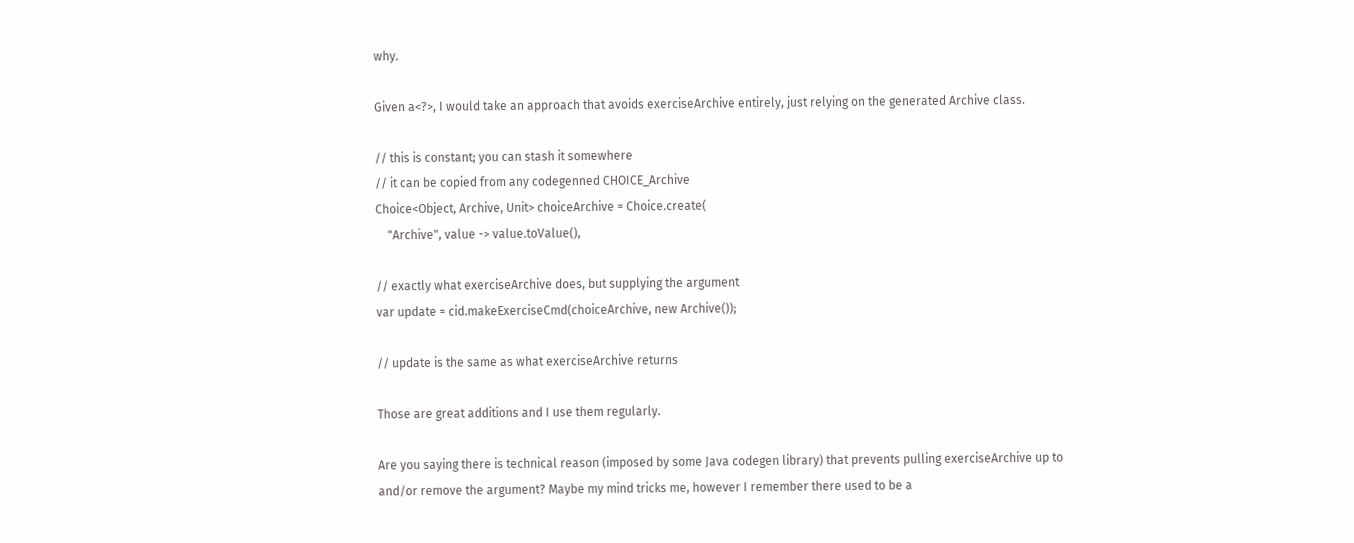why.

Given a<?>, I would take an approach that avoids exerciseArchive entirely, just relying on the generated Archive class.

// this is constant; you can stash it somewhere
// it can be copied from any codegenned CHOICE_Archive
Choice<Object, Archive, Unit> choiceArchive = Choice.create(
    "Archive", value -> value.toValue(),

// exactly what exerciseArchive does, but supplying the argument
var update = cid.makeExerciseCmd(choiceArchive, new Archive());

// update is the same as what exerciseArchive returns

Those are great additions and I use them regularly.

Are you saying there is technical reason (imposed by some Java codegen library) that prevents pulling exerciseArchive up to and/or remove the argument? Maybe my mind tricks me, however I remember there used to be a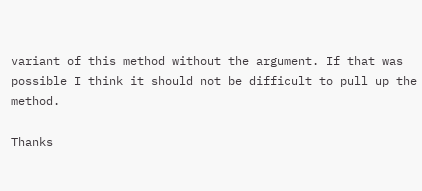variant of this method without the argument. If that was possible I think it should not be difficult to pull up the method.

Thanks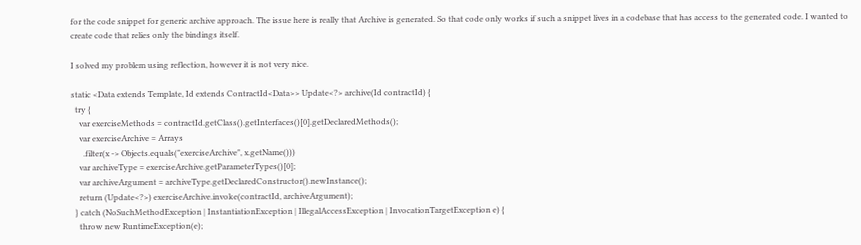for the code snippet for generic archive approach. The issue here is really that Archive is generated. So that code only works if such a snippet lives in a codebase that has access to the generated code. I wanted to create code that relies only the bindings itself.

I solved my problem using reflection, however it is not very nice.

static <Data extends Template, Id extends ContractId<Data>> Update<?> archive(Id contractId) {
  try {
    var exerciseMethods = contractId.getClass().getInterfaces()[0].getDeclaredMethods();
    var exerciseArchive = Arrays
      .filter(x -> Objects.equals("exerciseArchive", x.getName()))
    var archiveType = exerciseArchive.getParameterTypes()[0];
    var archiveArgument = archiveType.getDeclaredConstructor().newInstance();
    return (Update<?>) exerciseArchive.invoke(contractId, archiveArgument);
  } catch (NoSuchMethodException | InstantiationException | IllegalAccessException | InvocationTargetException e) {
    throw new RuntimeException(e);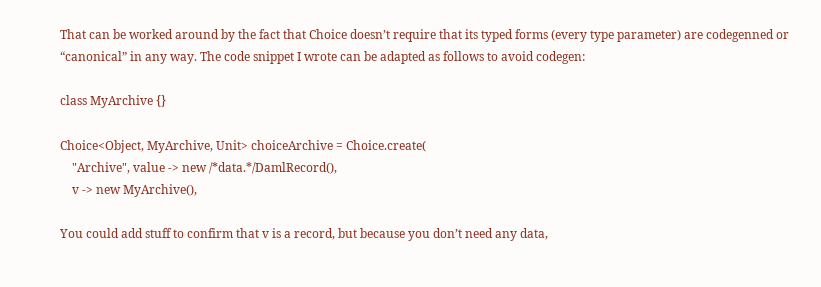That can be worked around by the fact that Choice doesn’t require that its typed forms (every type parameter) are codegenned or “canonical” in any way. The code snippet I wrote can be adapted as follows to avoid codegen:

class MyArchive {}

Choice<Object, MyArchive, Unit> choiceArchive = Choice.create(
    "Archive", value -> new /*data.*/DamlRecord(),
    v -> new MyArchive(),

You could add stuff to confirm that v is a record, but because you don’t need any data,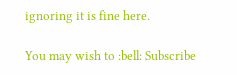ignoring it is fine here.

You may wish to :bell: Subscribe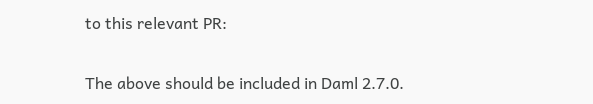to this relevant PR:

The above should be included in Daml 2.7.0.